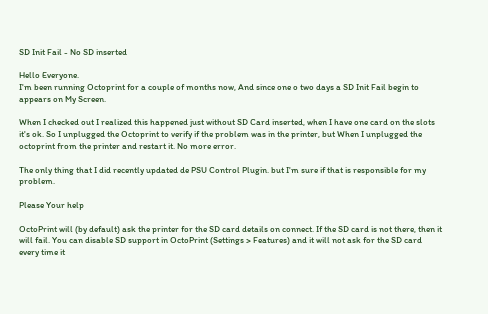SD Init Fail - No SD inserted

Hello Everyone.
I'm been running Octoprint for a couple of months now, And since one o two days a SD Init Fail begin to appears on My Screen.

When I checked out I realized this happened just without SD Card inserted, when I have one card on the slots it's ok. So I unplugged the Octoprint to verify if the problem was in the printer, but When I unplugged the octoprint from the printer and restart it. No more error.

The only thing that I did recently updated de PSU Control Plugin. but I'm sure if that is responsible for my problem.

Please Your help

OctoPrint will (by default) ask the printer for the SD card details on connect. If the SD card is not there, then it will fail. You can disable SD support in OctoPrint (Settings > Features) and it will not ask for the SD card every time it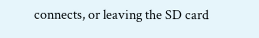connects, or leaving the SD card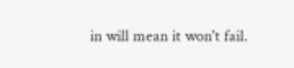in will mean it won't fail.